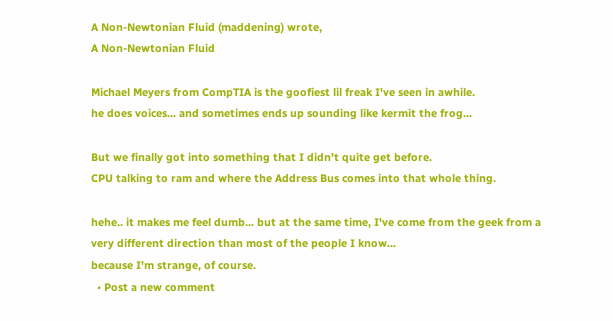A Non-Newtonian Fluid (maddening) wrote,
A Non-Newtonian Fluid

Michael Meyers from CompTIA is the goofiest lil freak I've seen in awhile.
he does voices... and sometimes ends up sounding like kermit the frog...

But we finally got into something that I didn't quite get before.
CPU talking to ram and where the Address Bus comes into that whole thing.

hehe.. it makes me feel dumb... but at the same time, I've come from the geek from a very different direction than most of the people I know...
because I'm strange, of course.
  • Post a new comment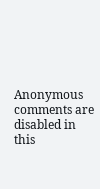Anonymous comments are disabled in this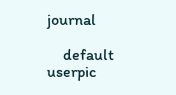journal

    default userpic